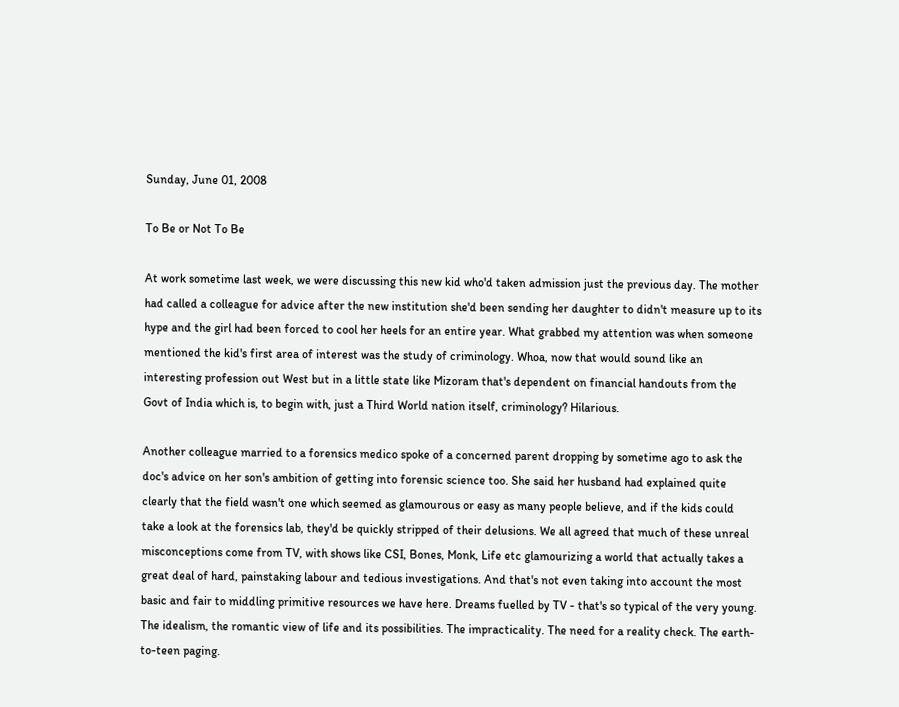Sunday, June 01, 2008

To Be or Not To Be

At work sometime last week, we were discussing this new kid who'd taken admission just the previous day. The mother had called a colleague for advice after the new institution she'd been sending her daughter to didn't measure up to its hype and the girl had been forced to cool her heels for an entire year. What grabbed my attention was when someone mentioned the kid's first area of interest was the study of criminology. Whoa, now that would sound like an interesting profession out West but in a little state like Mizoram that's dependent on financial handouts from the Govt of India which is, to begin with, just a Third World nation itself, criminology? Hilarious.

Another colleague married to a forensics medico spoke of a concerned parent dropping by sometime ago to ask the doc's advice on her son's ambition of getting into forensic science too. She said her husband had explained quite clearly that the field wasn't one which seemed as glamourous or easy as many people believe, and if the kids could take a look at the forensics lab, they'd be quickly stripped of their delusions. We all agreed that much of these unreal misconceptions come from TV, with shows like CSI, Bones, Monk, Life etc glamourizing a world that actually takes a great deal of hard, painstaking labour and tedious investigations. And that's not even taking into account the most basic and fair to middling primitive resources we have here. Dreams fuelled by TV - that's so typical of the very young. The idealism, the romantic view of life and its possibilities. The impracticality. The need for a reality check. The earth-to-teen paging.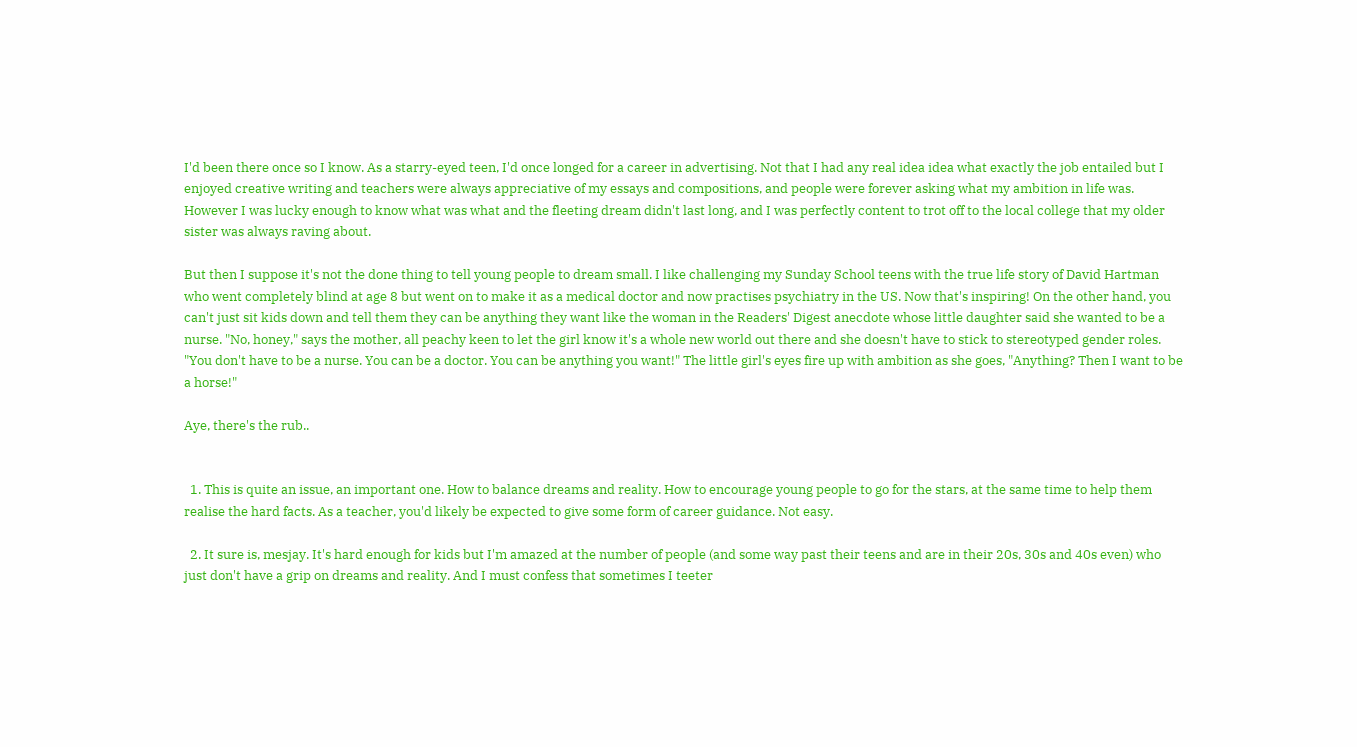I'd been there once so I know. As a starry-eyed teen, I'd once longed for a career in advertising. Not that I had any real idea idea what exactly the job entailed but I enjoyed creative writing and teachers were always appreciative of my essays and compositions, and people were forever asking what my ambition in life was. However I was lucky enough to know what was what and the fleeting dream didn't last long, and I was perfectly content to trot off to the local college that my older sister was always raving about.

But then I suppose it's not the done thing to tell young people to dream small. I like challenging my Sunday School teens with the true life story of David Hartman who went completely blind at age 8 but went on to make it as a medical doctor and now practises psychiatry in the US. Now that's inspiring! On the other hand, you can't just sit kids down and tell them they can be anything they want like the woman in the Readers' Digest anecdote whose little daughter said she wanted to be a nurse. "No, honey," says the mother, all peachy keen to let the girl know it's a whole new world out there and she doesn't have to stick to stereotyped gender roles. "You don't have to be a nurse. You can be a doctor. You can be anything you want!" The little girl's eyes fire up with ambition as she goes, "Anything? Then I want to be a horse!"

Aye, there's the rub..


  1. This is quite an issue, an important one. How to balance dreams and reality. How to encourage young people to go for the stars, at the same time to help them realise the hard facts. As a teacher, you'd likely be expected to give some form of career guidance. Not easy.

  2. It sure is, mesjay. It's hard enough for kids but I'm amazed at the number of people (and some way past their teens and are in their 20s, 30s and 40s even) who just don't have a grip on dreams and reality. And I must confess that sometimes I teeter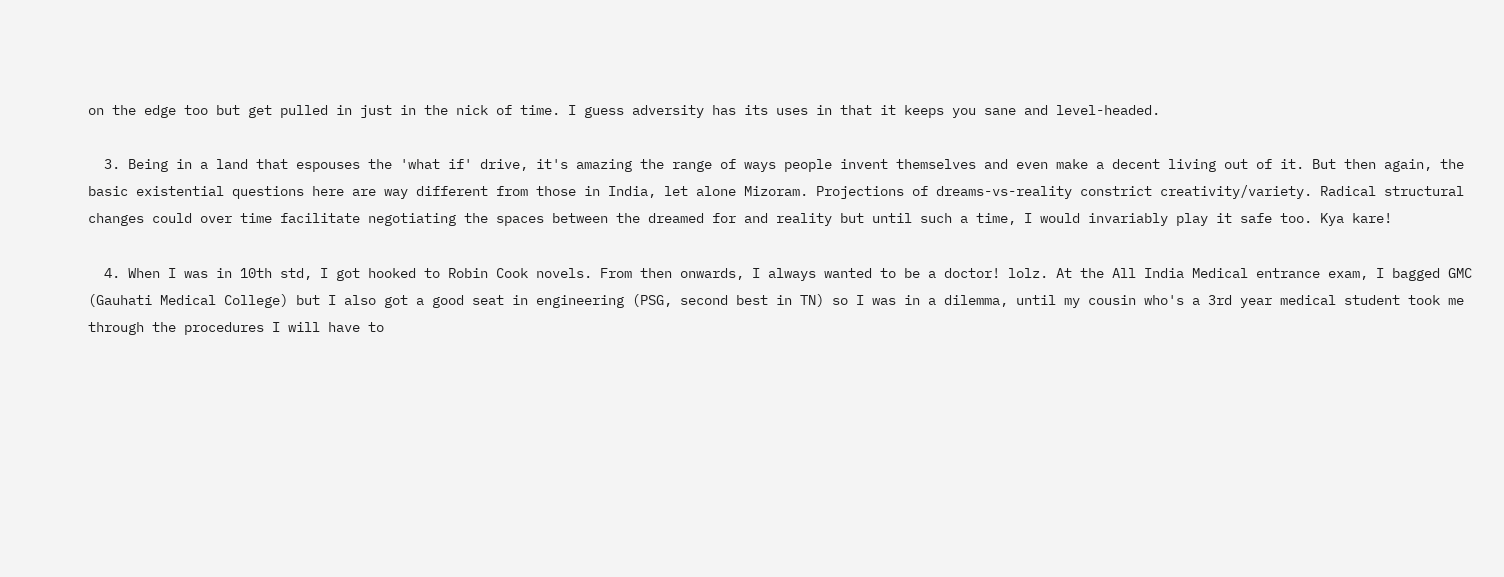on the edge too but get pulled in just in the nick of time. I guess adversity has its uses in that it keeps you sane and level-headed.

  3. Being in a land that espouses the 'what if' drive, it's amazing the range of ways people invent themselves and even make a decent living out of it. But then again, the basic existential questions here are way different from those in India, let alone Mizoram. Projections of dreams-vs-reality constrict creativity/variety. Radical structural changes could over time facilitate negotiating the spaces between the dreamed for and reality but until such a time, I would invariably play it safe too. Kya kare!

  4. When I was in 10th std, I got hooked to Robin Cook novels. From then onwards, I always wanted to be a doctor! lolz. At the All India Medical entrance exam, I bagged GMC (Gauhati Medical College) but I also got a good seat in engineering (PSG, second best in TN) so I was in a dilemma, until my cousin who's a 3rd year medical student took me through the procedures I will have to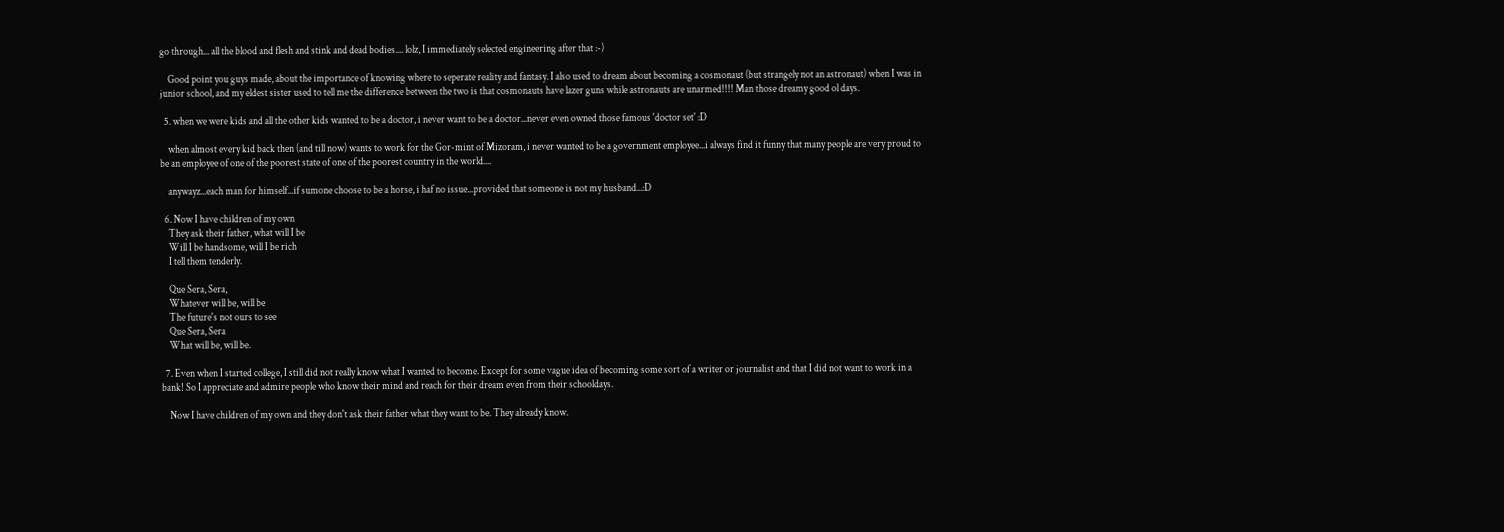go through... all the blood and flesh and stink and dead bodies.... lolz, I immediately selected engineering after that :-)

    Good point you guys made, about the importance of knowing where to seperate reality and fantasy. I also used to dream about becoming a cosmonaut (but strangely not an astronaut) when I was in junior school, and my eldest sister used to tell me the difference between the two is that cosmonauts have lazer guns while astronauts are unarmed!!!! Man those dreamy good ol days.

  5. when we were kids and all the other kids wanted to be a doctor, i never want to be a doctor...never even owned those famous 'doctor set' :D

    when almost every kid back then (and till now) wants to work for the Gor-mint of Mizoram, i never wanted to be a government employee...i always find it funny that many people are very proud to be an employee of one of the poorest state of one of the poorest country in the world....

    anywayz...each man for himself...if sumone choose to be a horse, i haf no issue...provided that someone is not my husband...:D

  6. Now I have children of my own
    They ask their father, what will I be
    Will I be handsome, will I be rich
    I tell them tenderly.

    Que Sera, Sera,
    Whatever will be, will be
    The future's not ours to see
    Que Sera, Sera
    What will be, will be.

  7. Even when I started college, I still did not really know what I wanted to become. Except for some vague idea of becoming some sort of a writer or journalist and that I did not want to work in a bank! So I appreciate and admire people who know their mind and reach for their dream even from their schooldays.

    Now I have children of my own and they don't ask their father what they want to be. They already know.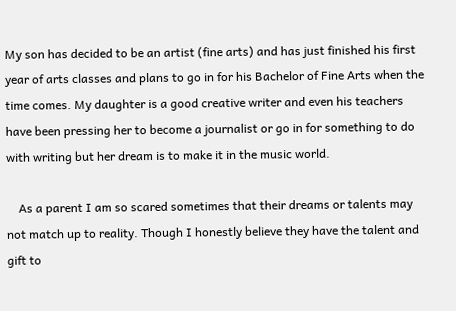My son has decided to be an artist (fine arts) and has just finished his first year of arts classes and plans to go in for his Bachelor of Fine Arts when the time comes. My daughter is a good creative writer and even his teachers have been pressing her to become a journalist or go in for something to do with writing but her dream is to make it in the music world.

    As a parent I am so scared sometimes that their dreams or talents may not match up to reality. Though I honestly believe they have the talent and gift to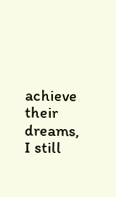achieve their dreams, I still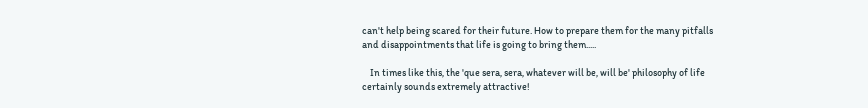can't help being scared for their future. How to prepare them for the many pitfalls and disappointments that life is going to bring them.....

    In times like this, the 'que sera, sera, whatever will be, will be' philosophy of life certainly sounds extremely attractive!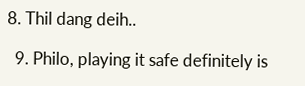8. Thil dang deih..

  9. Philo, playing it safe definitely is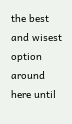the best and wisest option around here until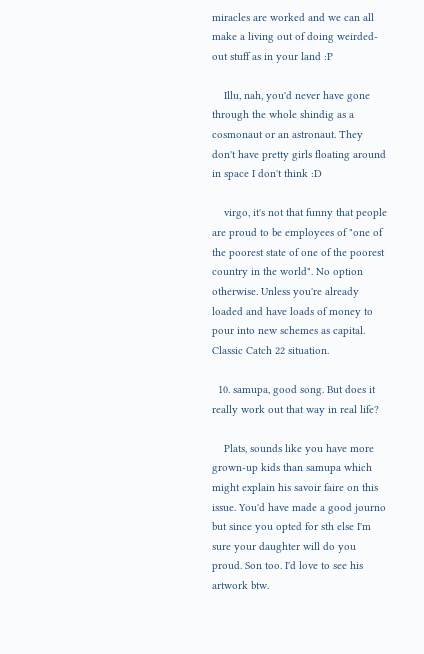miracles are worked and we can all make a living out of doing weirded-out stuff as in your land :P

    Illu, nah, you'd never have gone through the whole shindig as a cosmonaut or an astronaut. They don't have pretty girls floating around in space I don't think :D

    virgo, it's not that funny that people are proud to be employees of "one of the poorest state of one of the poorest country in the world". No option otherwise. Unless you're already loaded and have loads of money to pour into new schemes as capital. Classic Catch 22 situation.

  10. samupa, good song. But does it really work out that way in real life?

    Plats, sounds like you have more grown-up kids than samupa which might explain his savoir faire on this issue. You'd have made a good journo but since you opted for sth else I'm sure your daughter will do you proud. Son too. I'd love to see his artwork btw.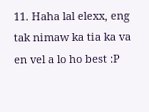11. Haha lal elexx, eng tak nimaw ka tia ka va en vel a lo ho best :P